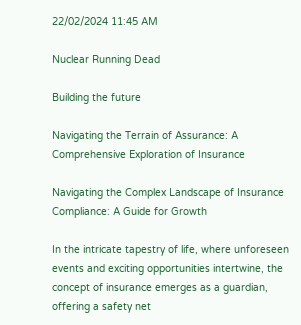22/02/2024 11:45 AM

Nuclear Running Dead

Building the future

Navigating the Terrain of Assurance: A Comprehensive Exploration of Insurance

Navigating the Complex Landscape of Insurance Compliance: A Guide for Growth

In the intricate tapestry of life, where unforeseen events and exciting opportunities intertwine, the concept of insurance emerges as a guardian, offering a safety net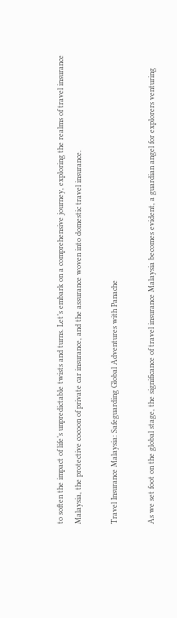to soften the impact of life’s unpredictable twists and turns. Let’s embark on a comprehensive journey, exploring the realms of travel insurance Malaysia, the protective cocoon of private car insurance, and the assurance woven into domestic travel insurance.

Travel Insurance Malaysia: Safeguarding Global Adventures with Panache

As we set foot on the global stage, the significance of travel insurance Malaysia becomes evident, a guardian angel for explorers venturing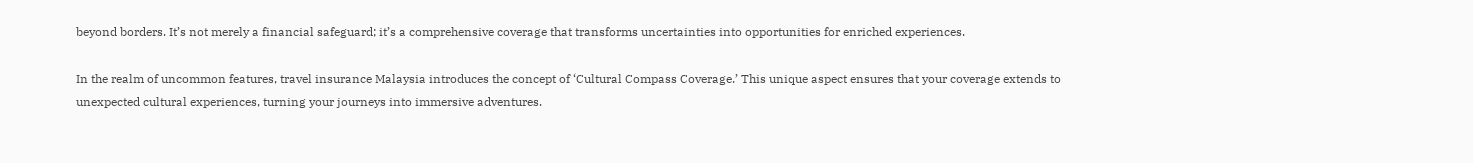beyond borders. It’s not merely a financial safeguard; it’s a comprehensive coverage that transforms uncertainties into opportunities for enriched experiences.

In the realm of uncommon features, travel insurance Malaysia introduces the concept of ‘Cultural Compass Coverage.’ This unique aspect ensures that your coverage extends to unexpected cultural experiences, turning your journeys into immersive adventures.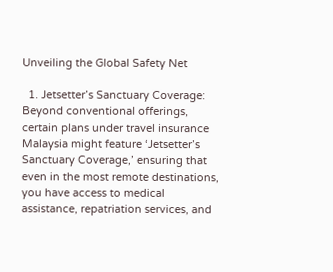Unveiling the Global Safety Net

  1. Jetsetter’s Sanctuary Coverage: Beyond conventional offerings, certain plans under travel insurance Malaysia might feature ‘Jetsetter’s Sanctuary Coverage,’ ensuring that even in the most remote destinations, you have access to medical assistance, repatriation services, and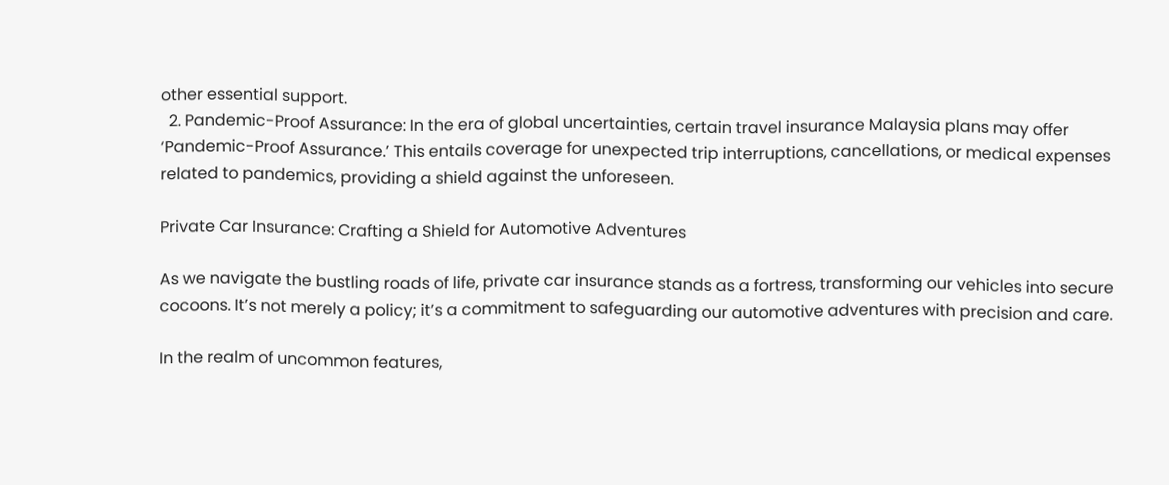other essential support.
  2. Pandemic-Proof Assurance: In the era of global uncertainties, certain travel insurance Malaysia plans may offer ‘Pandemic-Proof Assurance.’ This entails coverage for unexpected trip interruptions, cancellations, or medical expenses related to pandemics, providing a shield against the unforeseen.

Private Car Insurance: Crafting a Shield for Automotive Adventures

As we navigate the bustling roads of life, private car insurance stands as a fortress, transforming our vehicles into secure cocoons. It’s not merely a policy; it’s a commitment to safeguarding our automotive adventures with precision and care.

In the realm of uncommon features,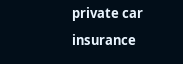private car insurance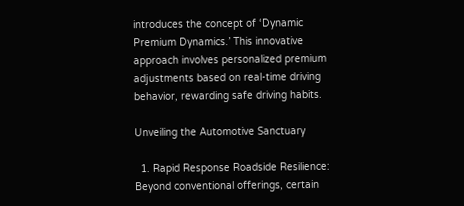introduces the concept of ‘Dynamic Premium Dynamics.’ This innovative approach involves personalized premium adjustments based on real-time driving behavior, rewarding safe driving habits.

Unveiling the Automotive Sanctuary

  1. Rapid Response Roadside Resilience: Beyond conventional offerings, certain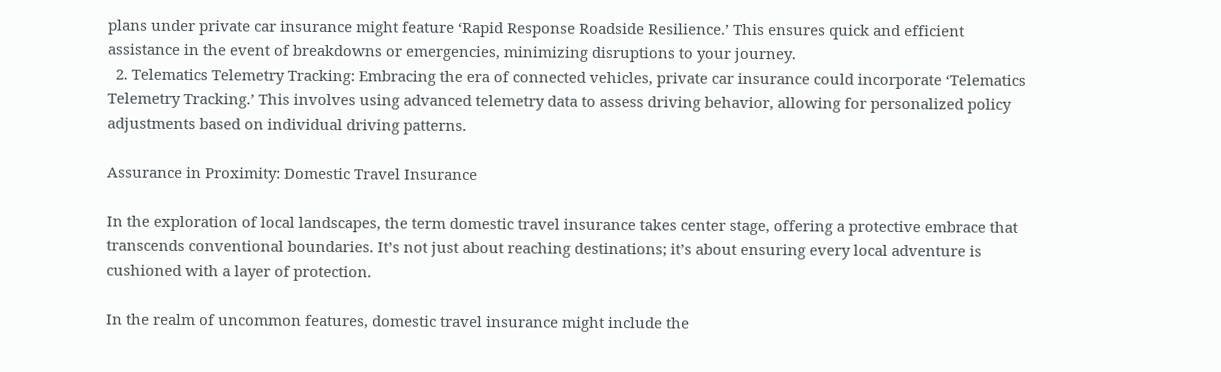plans under private car insurance might feature ‘Rapid Response Roadside Resilience.’ This ensures quick and efficient assistance in the event of breakdowns or emergencies, minimizing disruptions to your journey.
  2. Telematics Telemetry Tracking: Embracing the era of connected vehicles, private car insurance could incorporate ‘Telematics Telemetry Tracking.’ This involves using advanced telemetry data to assess driving behavior, allowing for personalized policy adjustments based on individual driving patterns.

Assurance in Proximity: Domestic Travel Insurance

In the exploration of local landscapes, the term domestic travel insurance takes center stage, offering a protective embrace that transcends conventional boundaries. It’s not just about reaching destinations; it’s about ensuring every local adventure is cushioned with a layer of protection.

In the realm of uncommon features, domestic travel insurance might include the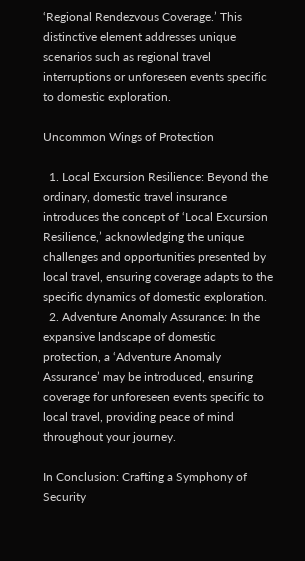‘Regional Rendezvous Coverage.’ This distinctive element addresses unique scenarios such as regional travel interruptions or unforeseen events specific to domestic exploration.

Uncommon Wings of Protection

  1. Local Excursion Resilience: Beyond the ordinary, domestic travel insurance introduces the concept of ‘Local Excursion Resilience,’ acknowledging the unique challenges and opportunities presented by local travel, ensuring coverage adapts to the specific dynamics of domestic exploration.
  2. Adventure Anomaly Assurance: In the expansive landscape of domestic protection, a ‘Adventure Anomaly Assurance’ may be introduced, ensuring coverage for unforeseen events specific to local travel, providing peace of mind throughout your journey.

In Conclusion: Crafting a Symphony of Security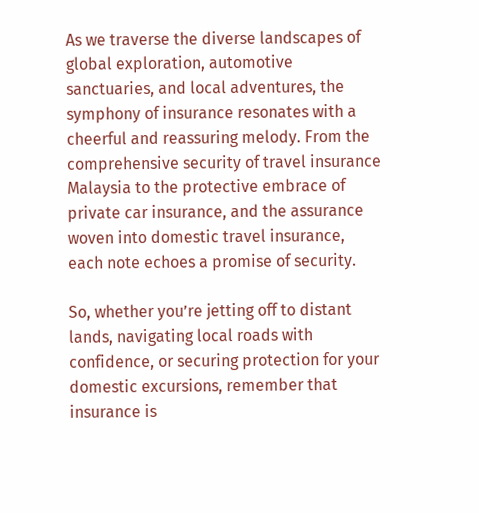As we traverse the diverse landscapes of global exploration, automotive sanctuaries, and local adventures, the symphony of insurance resonates with a cheerful and reassuring melody. From the comprehensive security of travel insurance Malaysia to the protective embrace of private car insurance, and the assurance woven into domestic travel insurance, each note echoes a promise of security.

So, whether you’re jetting off to distant lands, navigating local roads with confidence, or securing protection for your domestic excursions, remember that insurance is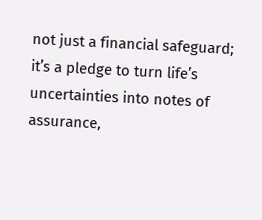not just a financial safeguard; it’s a pledge to turn life’s uncertainties into notes of assurance,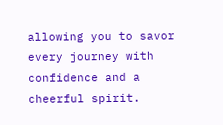allowing you to savor every journey with confidence and a cheerful spirit.